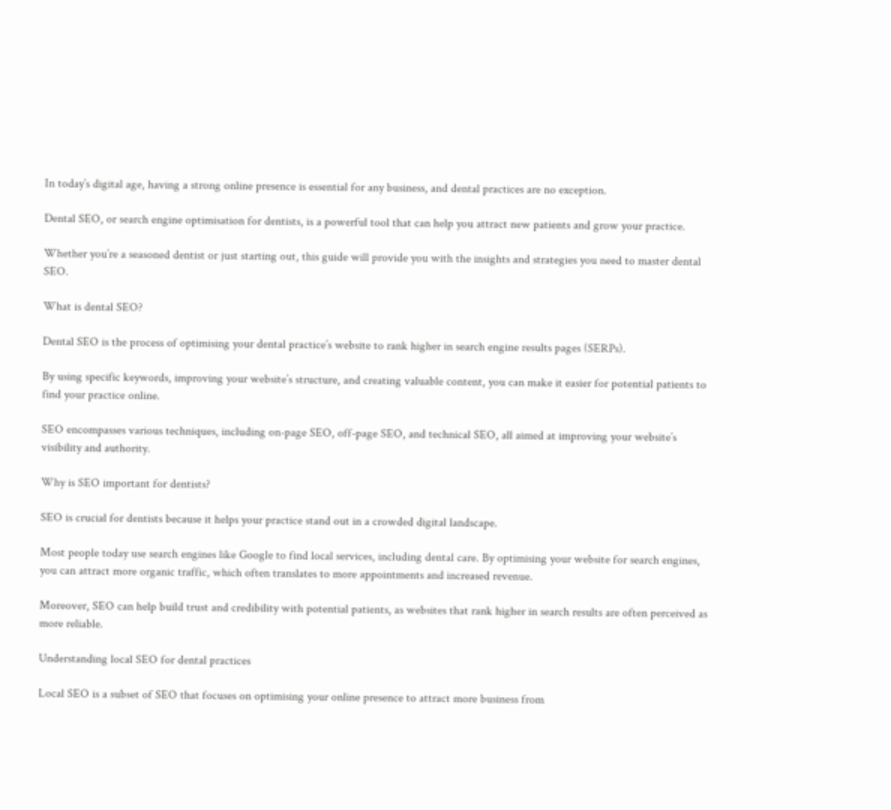In today’s digital age, having a strong online presence is essential for any business, and dental practices are no exception.

Dental SEO, or search engine optimisation for dentists, is a powerful tool that can help you attract new patients and grow your practice.

Whether you’re a seasoned dentist or just starting out, this guide will provide you with the insights and strategies you need to master dental SEO.

What is dental SEO?

Dental SEO is the process of optimising your dental practice’s website to rank higher in search engine results pages (SERPs).

By using specific keywords, improving your website’s structure, and creating valuable content, you can make it easier for potential patients to find your practice online.

SEO encompasses various techniques, including on-page SEO, off-page SEO, and technical SEO, all aimed at improving your website’s visibility and authority.

Why is SEO important for dentists?

SEO is crucial for dentists because it helps your practice stand out in a crowded digital landscape.

Most people today use search engines like Google to find local services, including dental care. By optimising your website for search engines, you can attract more organic traffic, which often translates to more appointments and increased revenue.

Moreover, SEO can help build trust and credibility with potential patients, as websites that rank higher in search results are often perceived as more reliable.

Understanding local SEO for dental practices

Local SEO is a subset of SEO that focuses on optimising your online presence to attract more business from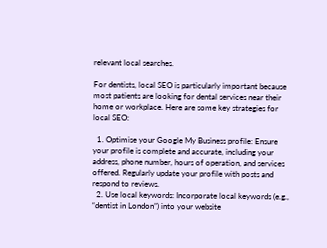relevant local searches.

For dentists, local SEO is particularly important because most patients are looking for dental services near their home or workplace. Here are some key strategies for local SEO:

  1. Optimise your Google My Business profile: Ensure your profile is complete and accurate, including your address, phone number, hours of operation, and services offered. Regularly update your profile with posts and respond to reviews.
  2. Use local keywords: Incorporate local keywords (e.g., “dentist in London”) into your website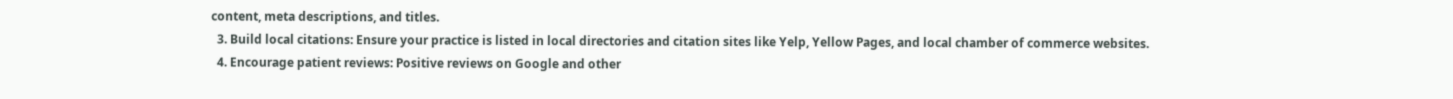content, meta descriptions, and titles.
  3. Build local citations: Ensure your practice is listed in local directories and citation sites like Yelp, Yellow Pages, and local chamber of commerce websites.
  4. Encourage patient reviews: Positive reviews on Google and other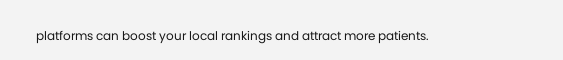platforms can boost your local rankings and attract more patients.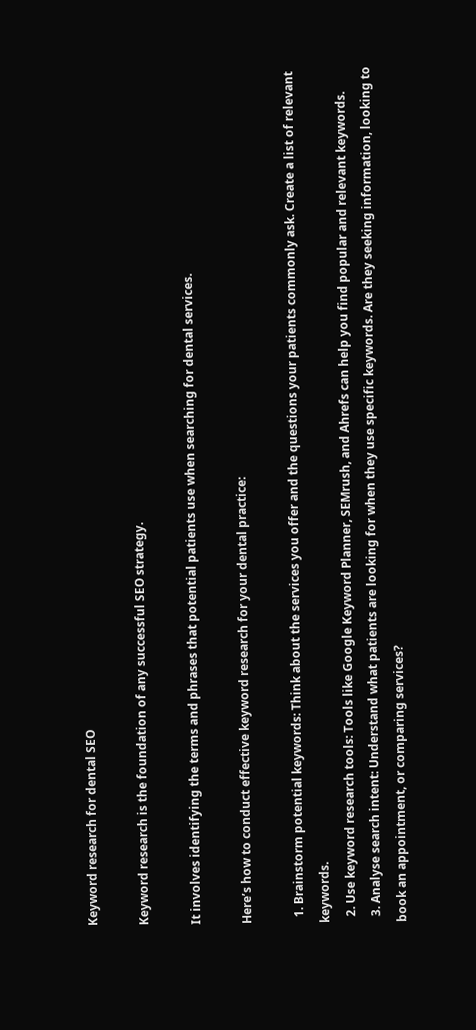Keyword research for dental SEO

Keyword research is the foundation of any successful SEO strategy.

It involves identifying the terms and phrases that potential patients use when searching for dental services.

Here’s how to conduct effective keyword research for your dental practice:

  1. Brainstorm potential keywords: Think about the services you offer and the questions your patients commonly ask. Create a list of relevant keywords.
  2. Use keyword research tools: Tools like Google Keyword Planner, SEMrush, and Ahrefs can help you find popular and relevant keywords.
  3. Analyse search intent: Understand what patients are looking for when they use specific keywords. Are they seeking information, looking to book an appointment, or comparing services?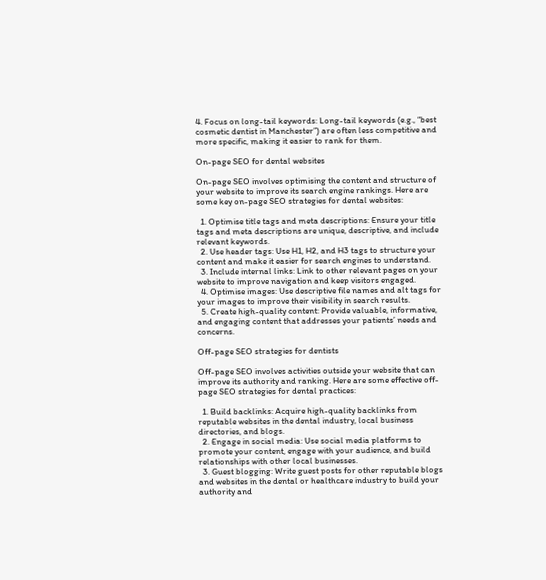4. Focus on long-tail keywords: Long-tail keywords (e.g., “best cosmetic dentist in Manchester”) are often less competitive and more specific, making it easier to rank for them.

On-page SEO for dental websites

On-page SEO involves optimising the content and structure of your website to improve its search engine rankings. Here are some key on-page SEO strategies for dental websites:

  1. Optimise title tags and meta descriptions: Ensure your title tags and meta descriptions are unique, descriptive, and include relevant keywords.
  2. Use header tags: Use H1, H2, and H3 tags to structure your content and make it easier for search engines to understand.
  3. Include internal links: Link to other relevant pages on your website to improve navigation and keep visitors engaged.
  4. Optimise images: Use descriptive file names and alt tags for your images to improve their visibility in search results.
  5. Create high-quality content: Provide valuable, informative, and engaging content that addresses your patients’ needs and concerns.

Off-page SEO strategies for dentists

Off-page SEO involves activities outside your website that can improve its authority and ranking. Here are some effective off-page SEO strategies for dental practices:

  1. Build backlinks: Acquire high-quality backlinks from reputable websites in the dental industry, local business directories, and blogs.
  2. Engage in social media: Use social media platforms to promote your content, engage with your audience, and build relationships with other local businesses.
  3. Guest blogging: Write guest posts for other reputable blogs and websites in the dental or healthcare industry to build your authority and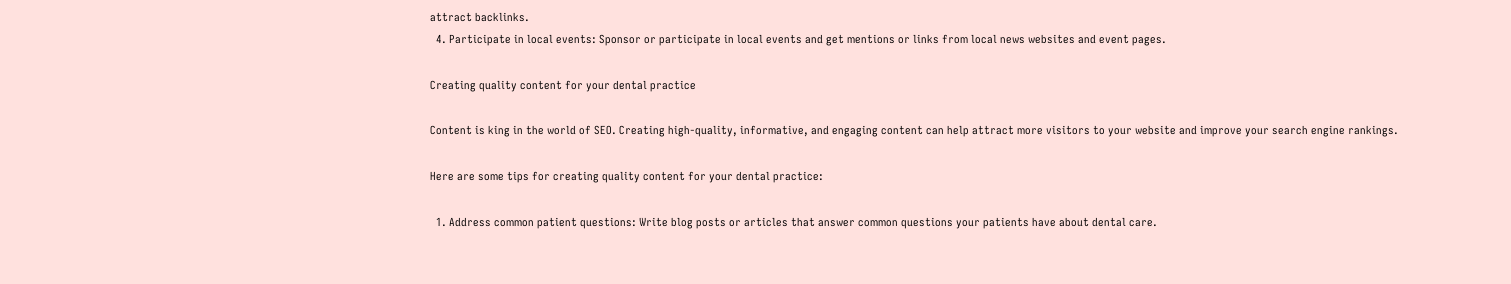attract backlinks.
  4. Participate in local events: Sponsor or participate in local events and get mentions or links from local news websites and event pages.

Creating quality content for your dental practice

Content is king in the world of SEO. Creating high-quality, informative, and engaging content can help attract more visitors to your website and improve your search engine rankings.

Here are some tips for creating quality content for your dental practice:

  1. Address common patient questions: Write blog posts or articles that answer common questions your patients have about dental care.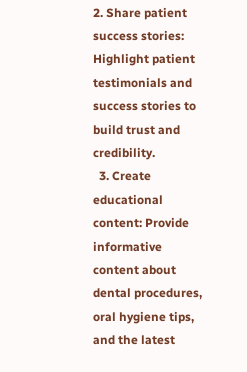2. Share patient success stories: Highlight patient testimonials and success stories to build trust and credibility.
  3. Create educational content: Provide informative content about dental procedures, oral hygiene tips, and the latest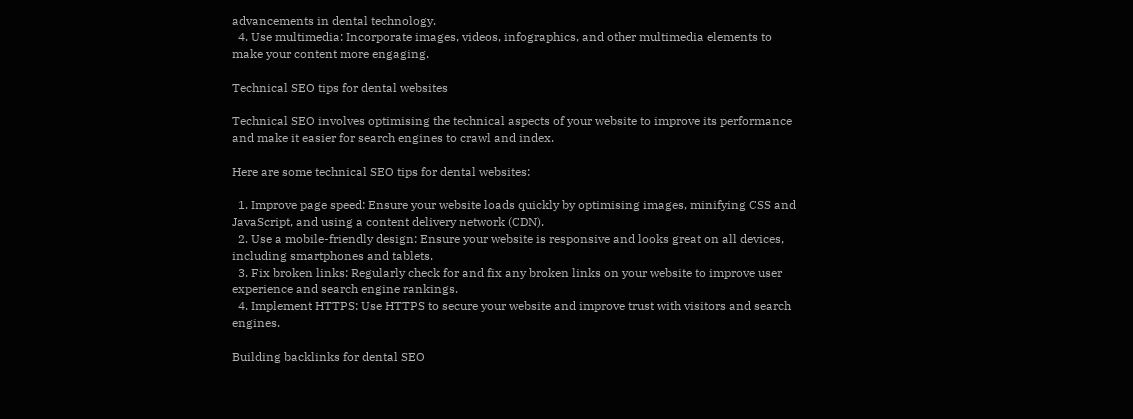advancements in dental technology.
  4. Use multimedia: Incorporate images, videos, infographics, and other multimedia elements to make your content more engaging.

Technical SEO tips for dental websites

Technical SEO involves optimising the technical aspects of your website to improve its performance and make it easier for search engines to crawl and index.

Here are some technical SEO tips for dental websites:

  1. Improve page speed: Ensure your website loads quickly by optimising images, minifying CSS and JavaScript, and using a content delivery network (CDN).
  2. Use a mobile-friendly design: Ensure your website is responsive and looks great on all devices, including smartphones and tablets.
  3. Fix broken links: Regularly check for and fix any broken links on your website to improve user experience and search engine rankings.
  4. Implement HTTPS: Use HTTPS to secure your website and improve trust with visitors and search engines.

Building backlinks for dental SEO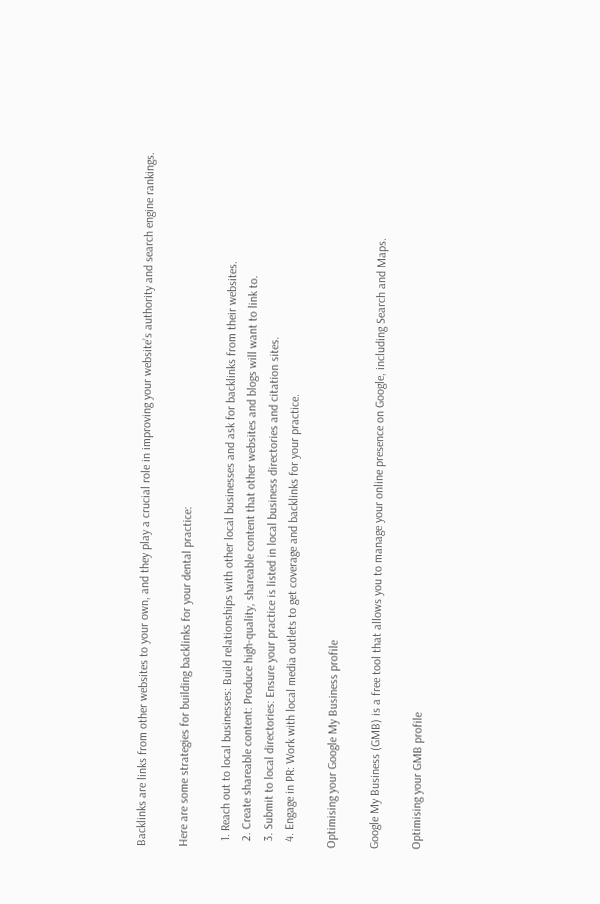Backlinks are links from other websites to your own, and they play a crucial role in improving your website’s authority and search engine rankings.

Here are some strategies for building backlinks for your dental practice:

  1. Reach out to local businesses: Build relationships with other local businesses and ask for backlinks from their websites.
  2. Create shareable content: Produce high-quality, shareable content that other websites and blogs will want to link to.
  3. Submit to local directories: Ensure your practice is listed in local business directories and citation sites.
  4. Engage in PR: Work with local media outlets to get coverage and backlinks for your practice.

Optimising your Google My Business profile

Google My Business (GMB) is a free tool that allows you to manage your online presence on Google, including Search and Maps.

Optimising your GMB profile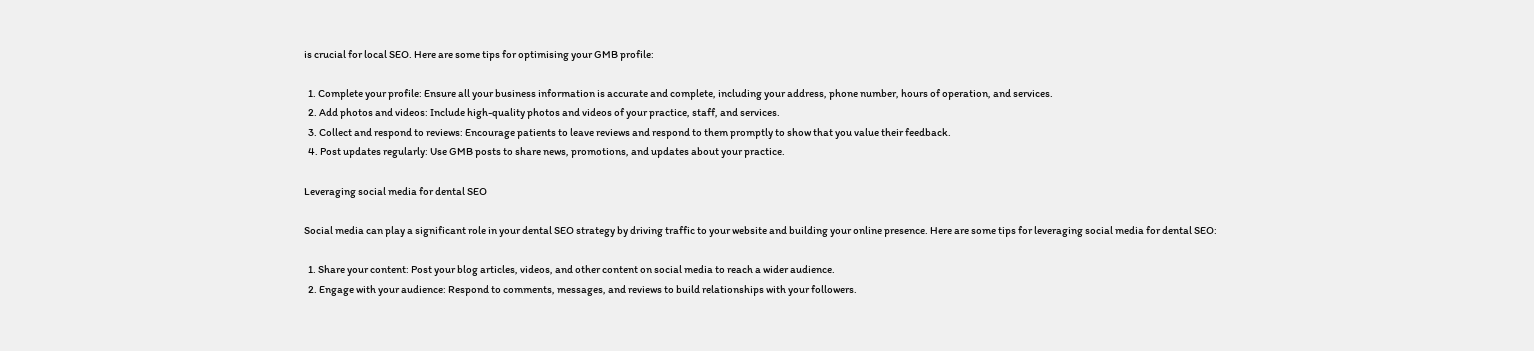is crucial for local SEO. Here are some tips for optimising your GMB profile:

  1. Complete your profile: Ensure all your business information is accurate and complete, including your address, phone number, hours of operation, and services.
  2. Add photos and videos: Include high-quality photos and videos of your practice, staff, and services.
  3. Collect and respond to reviews: Encourage patients to leave reviews and respond to them promptly to show that you value their feedback.
  4. Post updates regularly: Use GMB posts to share news, promotions, and updates about your practice.

Leveraging social media for dental SEO

Social media can play a significant role in your dental SEO strategy by driving traffic to your website and building your online presence. Here are some tips for leveraging social media for dental SEO:

  1. Share your content: Post your blog articles, videos, and other content on social media to reach a wider audience.
  2. Engage with your audience: Respond to comments, messages, and reviews to build relationships with your followers.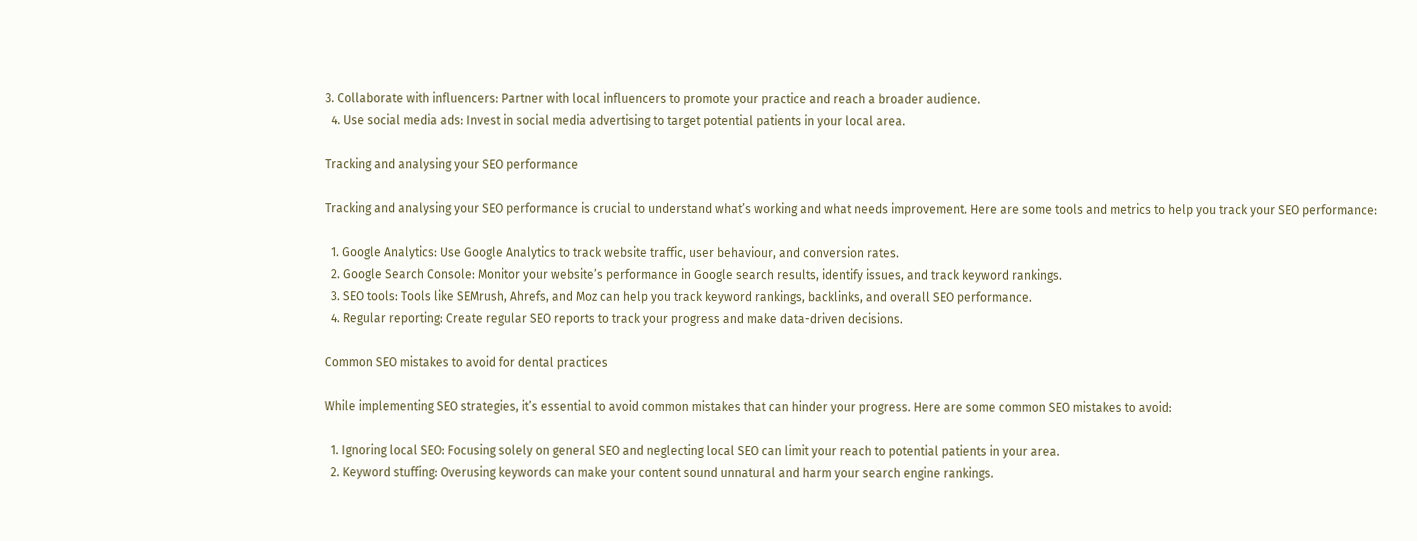3. Collaborate with influencers: Partner with local influencers to promote your practice and reach a broader audience.
  4. Use social media ads: Invest in social media advertising to target potential patients in your local area.

Tracking and analysing your SEO performance

Tracking and analysing your SEO performance is crucial to understand what’s working and what needs improvement. Here are some tools and metrics to help you track your SEO performance:

  1. Google Analytics: Use Google Analytics to track website traffic, user behaviour, and conversion rates.
  2. Google Search Console: Monitor your website’s performance in Google search results, identify issues, and track keyword rankings.
  3. SEO tools: Tools like SEMrush, Ahrefs, and Moz can help you track keyword rankings, backlinks, and overall SEO performance.
  4. Regular reporting: Create regular SEO reports to track your progress and make data-driven decisions.

Common SEO mistakes to avoid for dental practices

While implementing SEO strategies, it’s essential to avoid common mistakes that can hinder your progress. Here are some common SEO mistakes to avoid:

  1. Ignoring local SEO: Focusing solely on general SEO and neglecting local SEO can limit your reach to potential patients in your area.
  2. Keyword stuffing: Overusing keywords can make your content sound unnatural and harm your search engine rankings.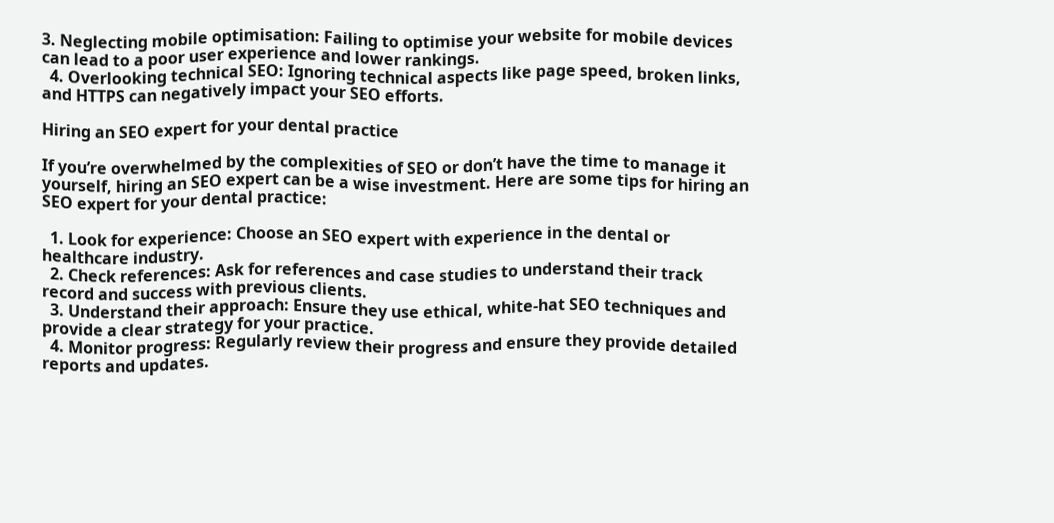3. Neglecting mobile optimisation: Failing to optimise your website for mobile devices can lead to a poor user experience and lower rankings.
  4. Overlooking technical SEO: Ignoring technical aspects like page speed, broken links, and HTTPS can negatively impact your SEO efforts.

Hiring an SEO expert for your dental practice

If you’re overwhelmed by the complexities of SEO or don’t have the time to manage it yourself, hiring an SEO expert can be a wise investment. Here are some tips for hiring an SEO expert for your dental practice:

  1. Look for experience: Choose an SEO expert with experience in the dental or healthcare industry.
  2. Check references: Ask for references and case studies to understand their track record and success with previous clients.
  3. Understand their approach: Ensure they use ethical, white-hat SEO techniques and provide a clear strategy for your practice.
  4. Monitor progress: Regularly review their progress and ensure they provide detailed reports and updates.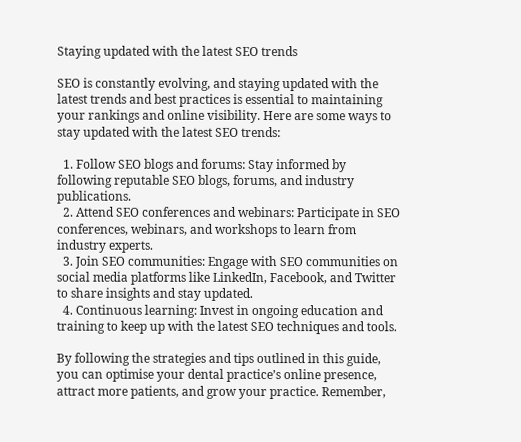Staying updated with the latest SEO trends

SEO is constantly evolving, and staying updated with the latest trends and best practices is essential to maintaining your rankings and online visibility. Here are some ways to stay updated with the latest SEO trends:

  1. Follow SEO blogs and forums: Stay informed by following reputable SEO blogs, forums, and industry publications.
  2. Attend SEO conferences and webinars: Participate in SEO conferences, webinars, and workshops to learn from industry experts.
  3. Join SEO communities: Engage with SEO communities on social media platforms like LinkedIn, Facebook, and Twitter to share insights and stay updated.
  4. Continuous learning: Invest in ongoing education and training to keep up with the latest SEO techniques and tools.

By following the strategies and tips outlined in this guide, you can optimise your dental practice’s online presence, attract more patients, and grow your practice. Remember,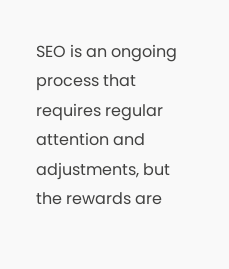SEO is an ongoing process that requires regular attention and adjustments, but the rewards are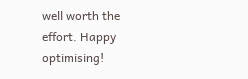well worth the effort. Happy optimising!